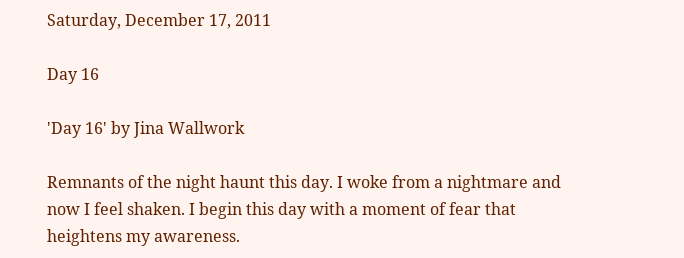Saturday, December 17, 2011

Day 16

'Day 16' by Jina Wallwork

Remnants of the night haunt this day. I woke from a nightmare and now I feel shaken. I begin this day with a moment of fear that heightens my awareness.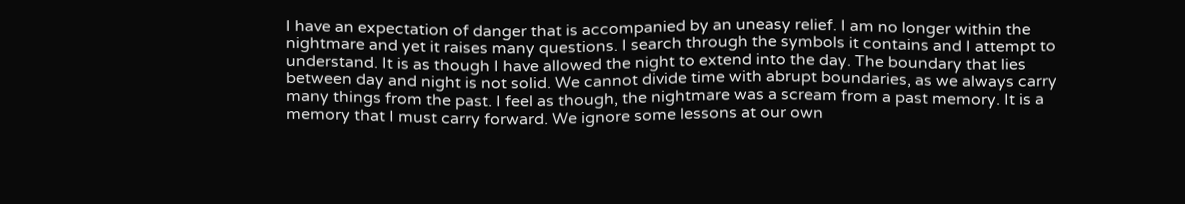I have an expectation of danger that is accompanied by an uneasy relief. I am no longer within the nightmare and yet it raises many questions. I search through the symbols it contains and I attempt to understand. It is as though I have allowed the night to extend into the day. The boundary that lies between day and night is not solid. We cannot divide time with abrupt boundaries, as we always carry many things from the past. I feel as though, the nightmare was a scream from a past memory. It is a memory that I must carry forward. We ignore some lessons at our own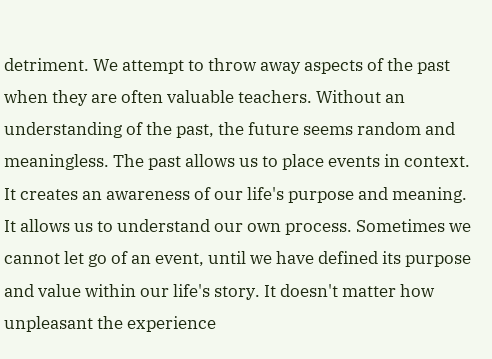detriment. We attempt to throw away aspects of the past when they are often valuable teachers. Without an understanding of the past, the future seems random and meaningless. The past allows us to place events in context. It creates an awareness of our life's purpose and meaning. It allows us to understand our own process. Sometimes we cannot let go of an event, until we have defined its purpose and value within our life's story. It doesn't matter how unpleasant the experience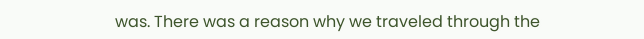was. There was a reason why we traveled through the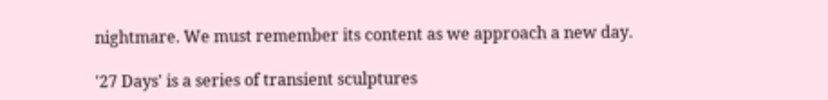nightmare. We must remember its content as we approach a new day.

'27 Days' is a series of transient sculptures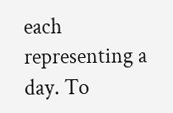each representing a day. To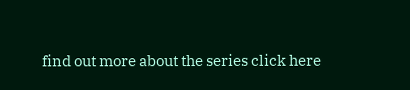find out more about the series click here